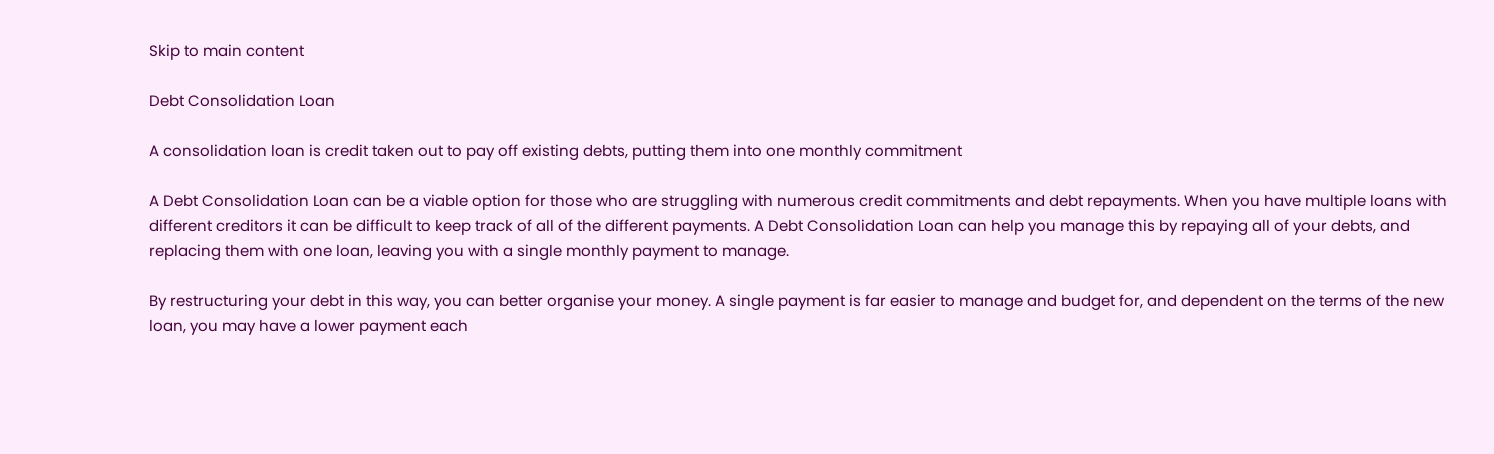Skip to main content

Debt Consolidation Loan

A consolidation loan is credit taken out to pay off existing debts, putting them into one monthly commitment

A Debt Consolidation Loan can be a viable option for those who are struggling with numerous credit commitments and debt repayments. When you have multiple loans with different creditors it can be difficult to keep track of all of the different payments. A Debt Consolidation Loan can help you manage this by repaying all of your debts, and replacing them with one loan, leaving you with a single monthly payment to manage.

By restructuring your debt in this way, you can better organise your money. A single payment is far easier to manage and budget for, and dependent on the terms of the new loan, you may have a lower payment each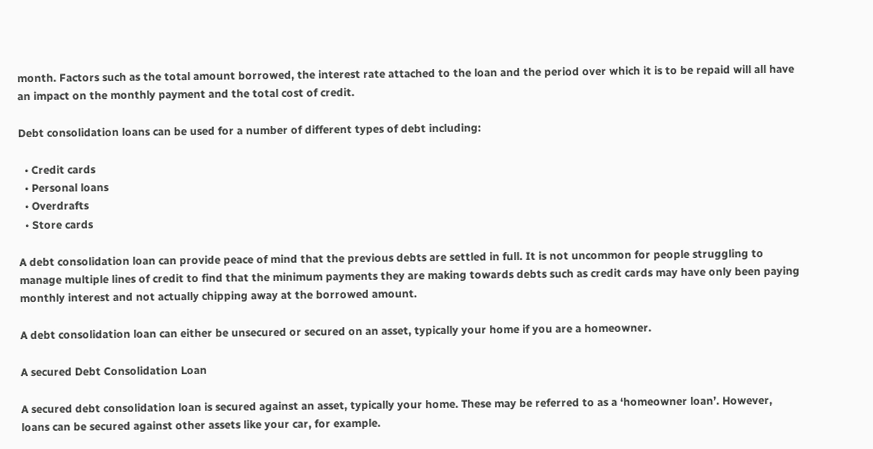month. Factors such as the total amount borrowed, the interest rate attached to the loan and the period over which it is to be repaid will all have an impact on the monthly payment and the total cost of credit.

Debt consolidation loans can be used for a number of different types of debt including:

  • Credit cards
  • Personal loans
  • Overdrafts
  • Store cards

A debt consolidation loan can provide peace of mind that the previous debts are settled in full. It is not uncommon for people struggling to manage multiple lines of credit to find that the minimum payments they are making towards debts such as credit cards may have only been paying monthly interest and not actually chipping away at the borrowed amount.

A debt consolidation loan can either be unsecured or secured on an asset, typically your home if you are a homeowner.

A secured Debt Consolidation Loan

A secured debt consolidation loan is secured against an asset, typically your home. These may be referred to as a ‘homeowner loan’. However, loans can be secured against other assets like your car, for example.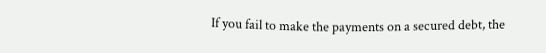If you fail to make the payments on a secured debt, the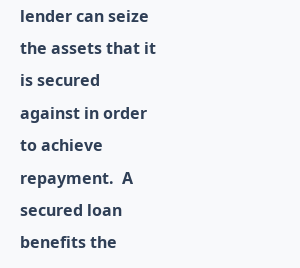lender can seize the assets that it is secured against in order to achieve repayment.  A secured loan benefits the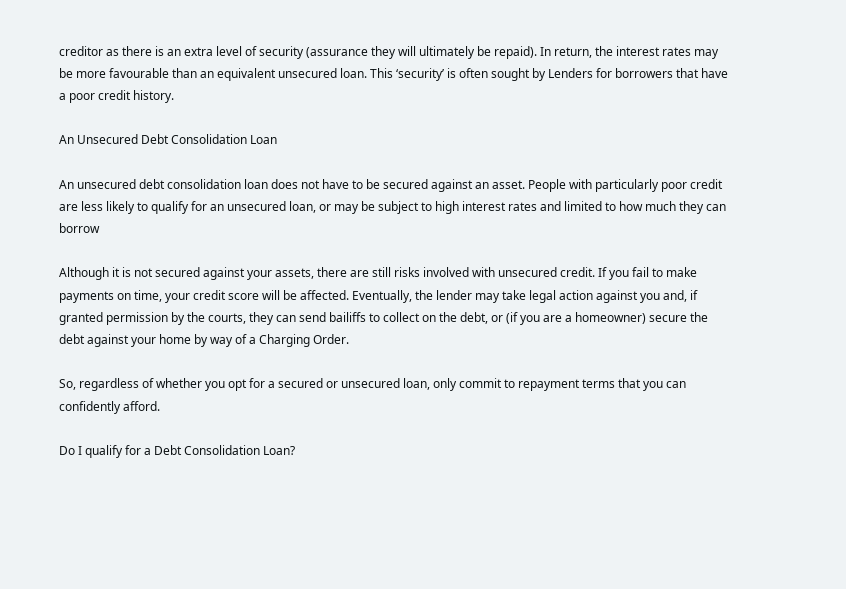creditor as there is an extra level of security (assurance they will ultimately be repaid). In return, the interest rates may be more favourable than an equivalent unsecured loan. This ‘security’ is often sought by Lenders for borrowers that have a poor credit history.

An Unsecured Debt Consolidation Loan

An unsecured debt consolidation loan does not have to be secured against an asset. People with particularly poor credit are less likely to qualify for an unsecured loan, or may be subject to high interest rates and limited to how much they can borrow

Although it is not secured against your assets, there are still risks involved with unsecured credit. If you fail to make payments on time, your credit score will be affected. Eventually, the lender may take legal action against you and, if granted permission by the courts, they can send bailiffs to collect on the debt, or (if you are a homeowner) secure the debt against your home by way of a Charging Order.

So, regardless of whether you opt for a secured or unsecured loan, only commit to repayment terms that you can confidently afford.

Do I qualify for a Debt Consolidation Loan?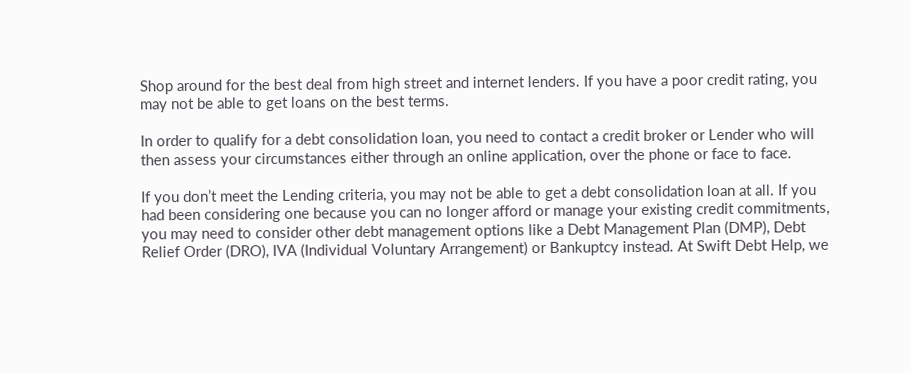Shop around for the best deal from high street and internet lenders. If you have a poor credit rating, you may not be able to get loans on the best terms.

In order to qualify for a debt consolidation loan, you need to contact a credit broker or Lender who will then assess your circumstances either through an online application, over the phone or face to face.

If you don’t meet the Lending criteria, you may not be able to get a debt consolidation loan at all. If you had been considering one because you can no longer afford or manage your existing credit commitments, you may need to consider other debt management options like a Debt Management Plan (DMP), Debt Relief Order (DRO), IVA (Individual Voluntary Arrangement) or Bankuptcy instead. At Swift Debt Help, we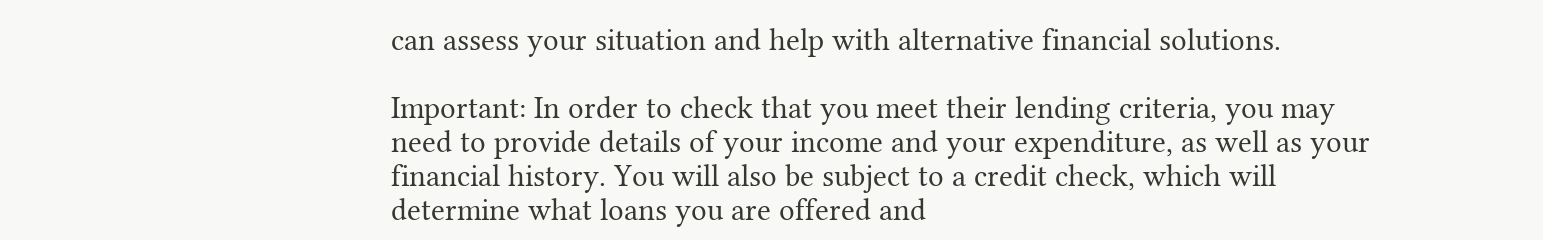can assess your situation and help with alternative financial solutions.

Important: In order to check that you meet their lending criteria, you may need to provide details of your income and your expenditure, as well as your financial history. You will also be subject to a credit check, which will determine what loans you are offered and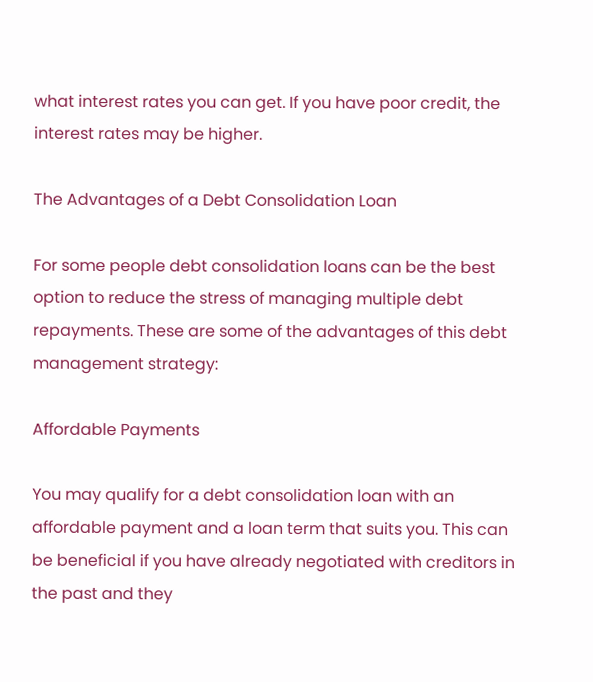what interest rates you can get. If you have poor credit, the interest rates may be higher.

The Advantages of a Debt Consolidation Loan

For some people debt consolidation loans can be the best option to reduce the stress of managing multiple debt repayments. These are some of the advantages of this debt management strategy:

Affordable Payments

You may qualify for a debt consolidation loan with an affordable payment and a loan term that suits you. This can be beneficial if you have already negotiated with creditors in the past and they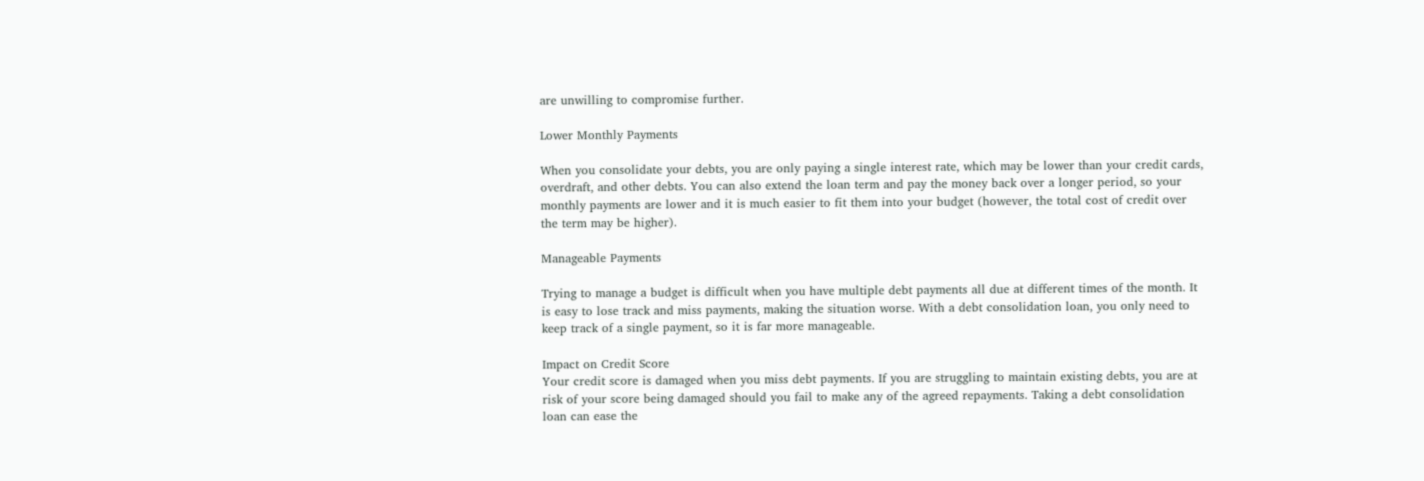are unwilling to compromise further.

Lower Monthly Payments

When you consolidate your debts, you are only paying a single interest rate, which may be lower than your credit cards, overdraft, and other debts. You can also extend the loan term and pay the money back over a longer period, so your monthly payments are lower and it is much easier to fit them into your budget (however, the total cost of credit over the term may be higher).

Manageable Payments

Trying to manage a budget is difficult when you have multiple debt payments all due at different times of the month. It is easy to lose track and miss payments, making the situation worse. With a debt consolidation loan, you only need to keep track of a single payment, so it is far more manageable.

Impact on Credit Score
Your credit score is damaged when you miss debt payments. If you are struggling to maintain existing debts, you are at risk of your score being damaged should you fail to make any of the agreed repayments. Taking a debt consolidation loan can ease the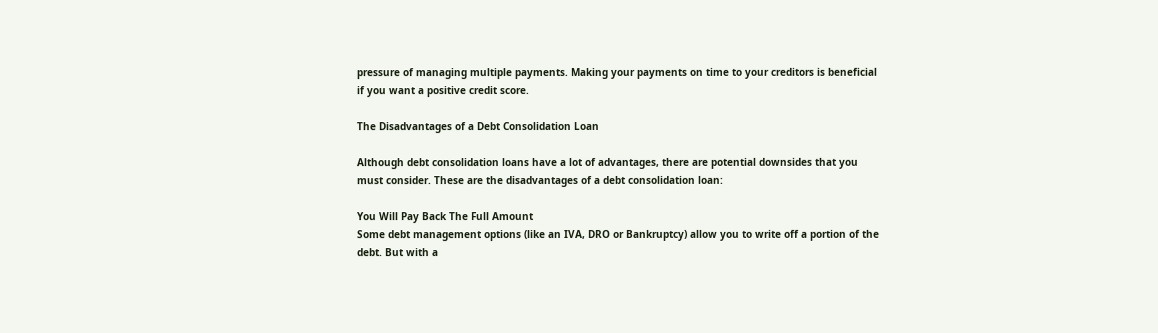pressure of managing multiple payments. Making your payments on time to your creditors is beneficial if you want a positive credit score.

The Disadvantages of a Debt Consolidation Loan

Although debt consolidation loans have a lot of advantages, there are potential downsides that you must consider. These are the disadvantages of a debt consolidation loan:

You Will Pay Back The Full Amount
Some debt management options (like an IVA, DRO or Bankruptcy) allow you to write off a portion of the debt. But with a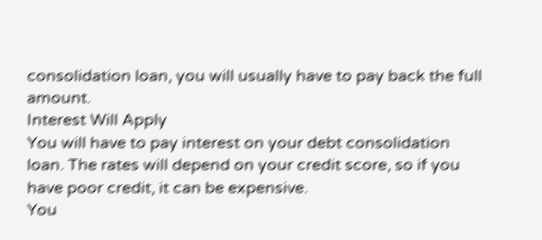consolidation loan, you will usually have to pay back the full amount.
Interest Will Apply
You will have to pay interest on your debt consolidation loan. The rates will depend on your credit score, so if you have poor credit, it can be expensive.
You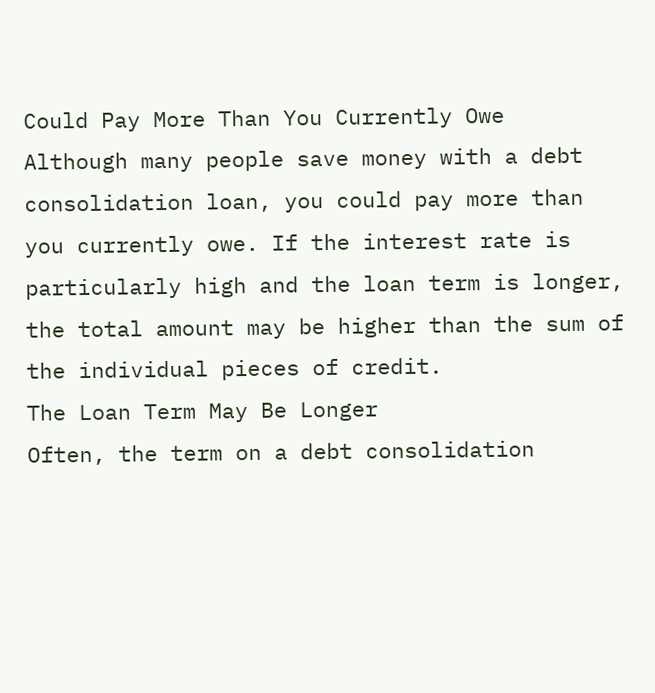Could Pay More Than You Currently Owe
Although many people save money with a debt consolidation loan, you could pay more than you currently owe. If the interest rate is particularly high and the loan term is longer, the total amount may be higher than the sum of the individual pieces of credit.
The Loan Term May Be Longer
Often, the term on a debt consolidation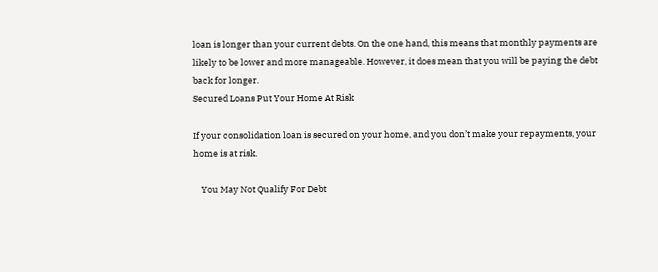loan is longer than your current debts. On the one hand, this means that monthly payments are likely to be lower and more manageable. However, it does mean that you will be paying the debt back for longer.
Secured Loans Put Your Home At Risk

If your consolidation loan is secured on your home, and you don’t make your repayments, your home is at risk.

    You May Not Qualify For Debt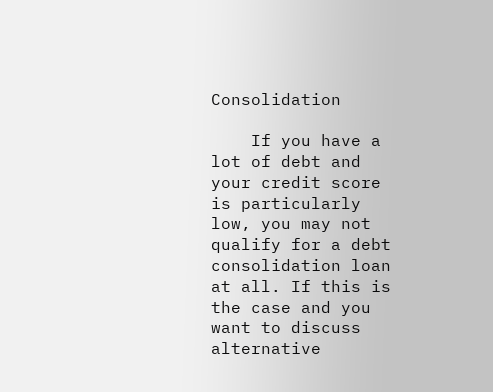Consolidation

    If you have a lot of debt and your credit score is particularly low, you may not qualify for a debt consolidation loan at all. If this is the case and you want to discuss alternative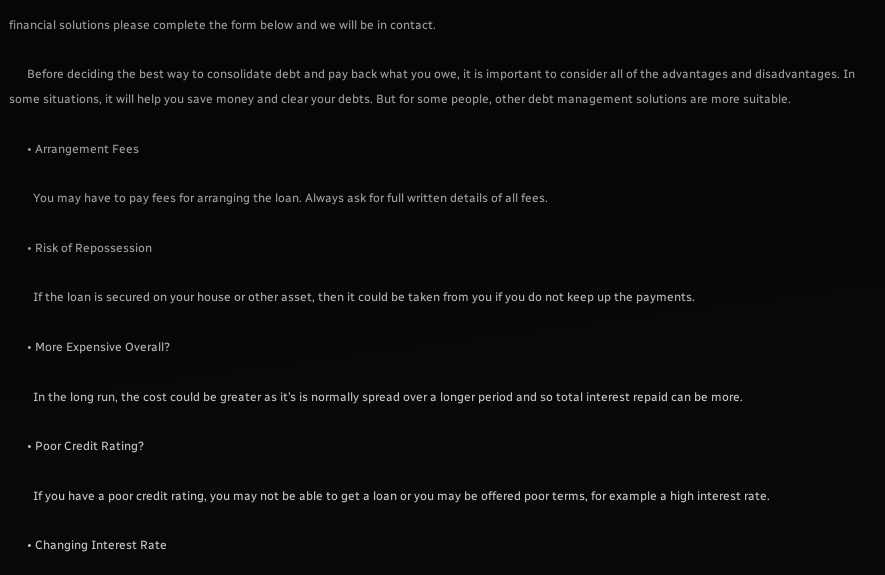financial solutions please complete the form below and we will be in contact.

      Before deciding the best way to consolidate debt and pay back what you owe, it is important to consider all of the advantages and disadvantages. In some situations, it will help you save money and clear your debts. But for some people, other debt management solutions are more suitable.

      • Arrangement Fees

        You may have to pay fees for arranging the loan. Always ask for full written details of all fees.

      • Risk of Repossession

        If the loan is secured on your house or other asset, then it could be taken from you if you do not keep up the payments.

      • More Expensive Overall?

        In the long run, the cost could be greater as it’s is normally spread over a longer period and so total interest repaid can be more.

      • Poor Credit Rating?

        If you have a poor credit rating, you may not be able to get a loan or you may be offered poor terms, for example a high interest rate.

      • Changing Interest Rate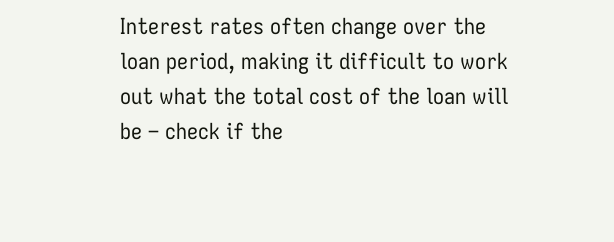Interest rates often change over the loan period, making it difficult to work out what the total cost of the loan will be – check if the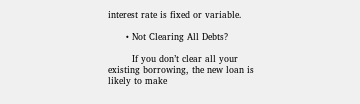interest rate is fixed or variable.

      • Not Clearing All Debts?

        If you don’t clear all your existing borrowing, the new loan is likely to make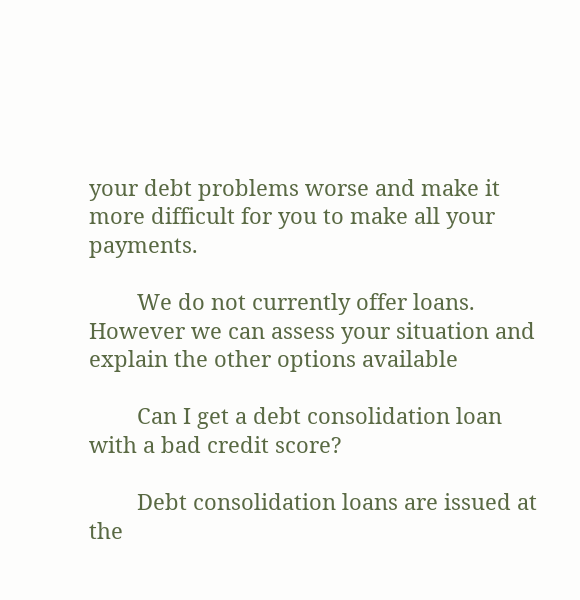your debt problems worse and make it more difficult for you to make all your payments.

        We do not currently offer loans. However we can assess your situation and explain the other options available

        Can I get a debt consolidation loan with a bad credit score?

        Debt consolidation loans are issued at the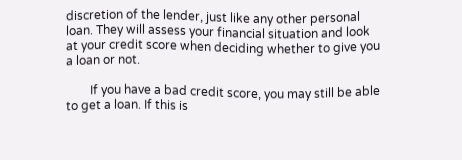discretion of the lender, just like any other personal loan. They will assess your financial situation and look at your credit score when deciding whether to give you a loan or not.

        If you have a bad credit score, you may still be able to get a loan. If this is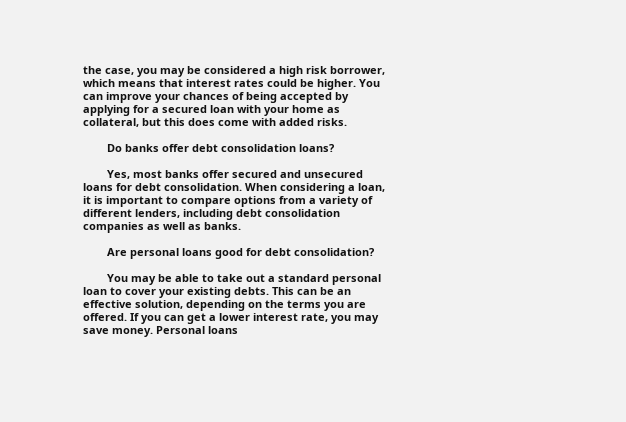the case, you may be considered a high risk borrower, which means that interest rates could be higher. You can improve your chances of being accepted by applying for a secured loan with your home as collateral, but this does come with added risks.

        Do banks offer debt consolidation loans?

        Yes, most banks offer secured and unsecured loans for debt consolidation. When considering a loan, it is important to compare options from a variety of different lenders, including debt consolidation companies as well as banks.

        Are personal loans good for debt consolidation?

        You may be able to take out a standard personal loan to cover your existing debts. This can be an effective solution, depending on the terms you are offered. If you can get a lower interest rate, you may save money. Personal loans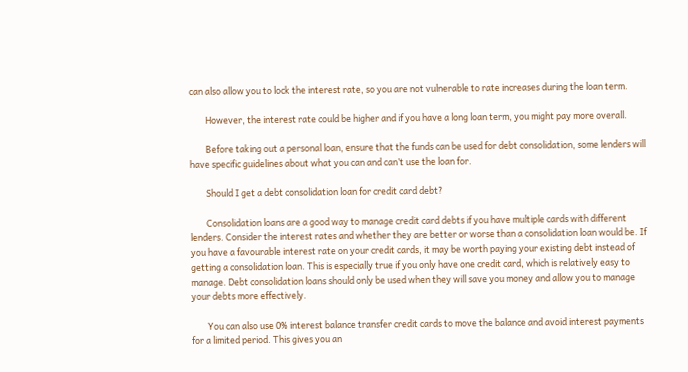can also allow you to lock the interest rate, so you are not vulnerable to rate increases during the loan term.

        However, the interest rate could be higher and if you have a long loan term, you might pay more overall.

        Before taking out a personal loan, ensure that the funds can be used for debt consolidation, some lenders will have specific guidelines about what you can and can’t use the loan for.

        Should I get a debt consolidation loan for credit card debt?

        Consolidation loans are a good way to manage credit card debts if you have multiple cards with different lenders. Consider the interest rates and whether they are better or worse than a consolidation loan would be. If you have a favourable interest rate on your credit cards, it may be worth paying your existing debt instead of getting a consolidation loan. This is especially true if you only have one credit card, which is relatively easy to manage. Debt consolidation loans should only be used when they will save you money and allow you to manage your debts more effectively.

        You can also use 0% interest balance transfer credit cards to move the balance and avoid interest payments for a limited period. This gives you an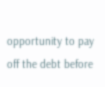opportunity to pay off the debt before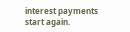interest payments start again.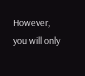However, you will only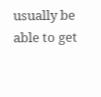usually be able to get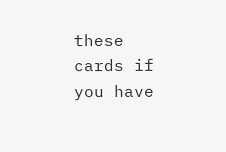these cards if you have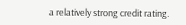a relatively strong credit rating.